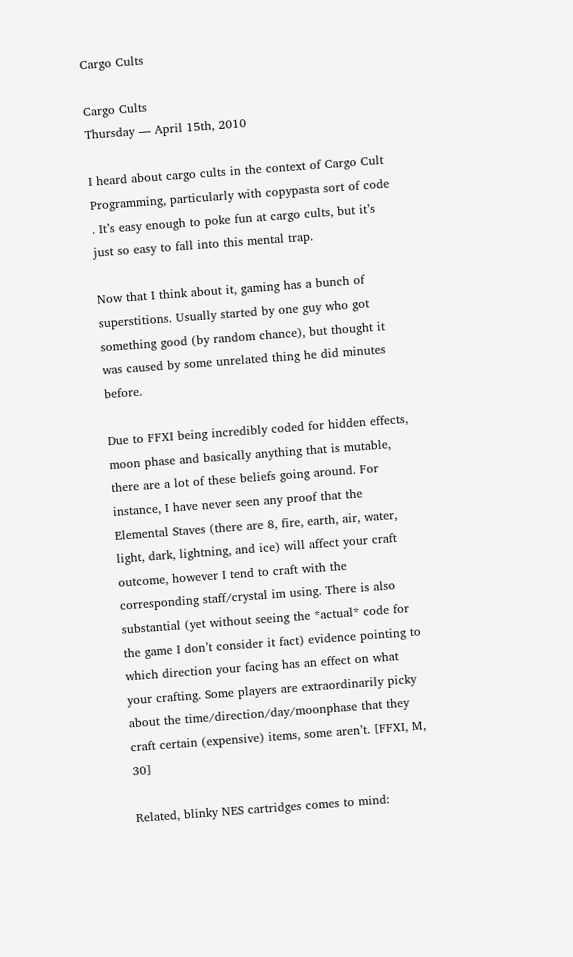Cargo Cults

Cargo Cults
Thursday — April 15th, 2010

I heard about cargo cults in the context of Cargo Cult Programming, particularly with copypasta sort of code . It’s easy enough to poke fun at cargo cults, but it’s just so easy to fall into this mental trap.

Now that I think about it, gaming has a bunch of superstitions. Usually started by one guy who got something good (by random chance), but thought it was caused by some unrelated thing he did minutes before.

Due to FFXI being incredibly coded for hidden effects, moon phase and basically anything that is mutable, there are a lot of these beliefs going around. For instance, I have never seen any proof that the Elemental Staves (there are 8, fire, earth, air, water, light, dark, lightning, and ice) will affect your craft outcome, however I tend to craft with the corresponding staff/crystal im using. There is also substantial (yet without seeing the *actual* code for the game I don’t consider it fact) evidence pointing to which direction your facing has an effect on what your crafting. Some players are extraordinarily picky about the time/direction/day/moonphase that they craft certain (expensive) items, some aren’t. [FFXI, M, 30]

Related, blinky NES cartridges comes to mind: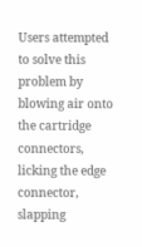Users attempted to solve this problem by blowing air onto the cartridge connectors, licking the edge connector, slapping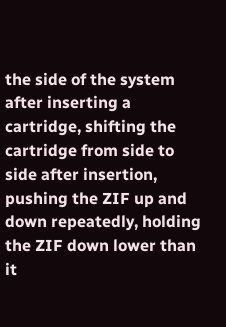the side of the system after inserting a cartridge, shifting the cartridge from side to side after insertion, pushing the ZIF up and down repeatedly, holding the ZIF down lower than it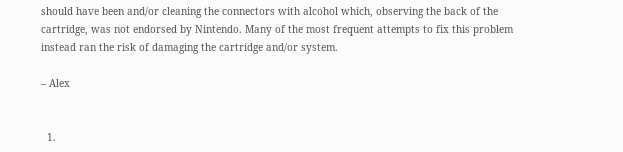should have been and/or cleaning the connectors with alcohol which, observing the back of the cartridge, was not endorsed by Nintendo. Many of the most frequent attempts to fix this problem instead ran the risk of damaging the cartridge and/or system.

– Alex


  1.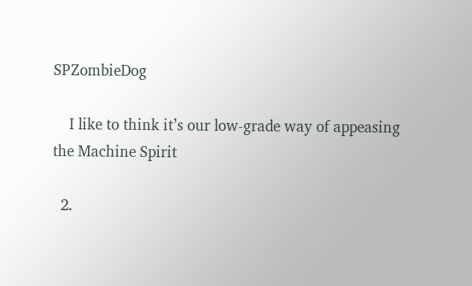SPZombieDog

    I like to think it’s our low-grade way of appeasing the Machine Spirit

  2.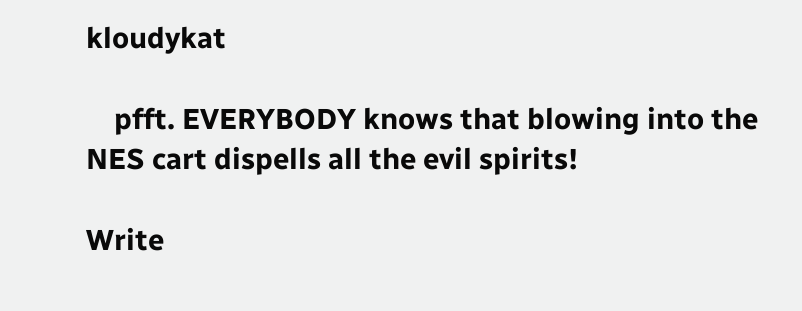kloudykat

    pfft. EVERYBODY knows that blowing into the NES cart dispells all the evil spirits!

Write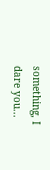something, I dare you...